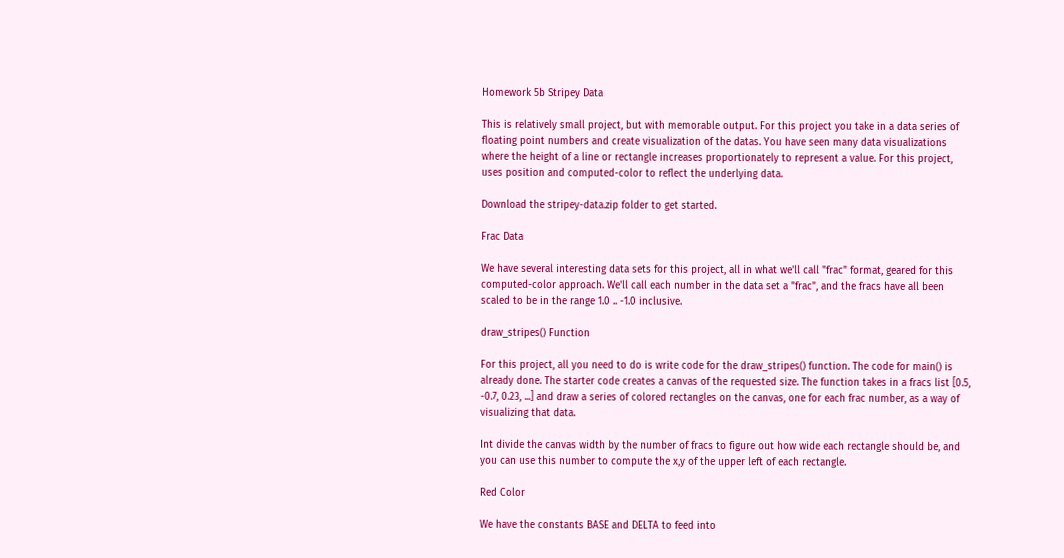Homework 5b Stripey Data

This is relatively small project, but with memorable output. For this project you take in a data series of floating point numbers and create visualization of the datas. You have seen many data visualizations where the height of a line or rectangle increases proportionately to represent a value. For this project, uses position and computed-color to reflect the underlying data.

Download the stripey-data.zip folder to get started.

Frac Data

We have several interesting data sets for this project, all in what we'll call "frac" format, geared for this computed-color approach. We'll call each number in the data set a "frac", and the fracs have all been scaled to be in the range 1.0 .. -1.0 inclusive.

draw_stripes() Function

For this project, all you need to do is write code for the draw_stripes() function. The code for main() is already done. The starter code creates a canvas of the requested size. The function takes in a fracs list [0.5, -0.7, 0.23, ...] and draw a series of colored rectangles on the canvas, one for each frac number, as a way of visualizing that data.

Int divide the canvas width by the number of fracs to figure out how wide each rectangle should be, and you can use this number to compute the x,y of the upper left of each rectangle.

Red Color

We have the constants BASE and DELTA to feed into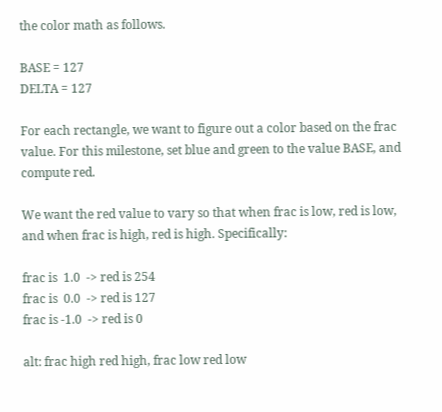the color math as follows.

BASE = 127
DELTA = 127

For each rectangle, we want to figure out a color based on the frac value. For this milestone, set blue and green to the value BASE, and compute red.

We want the red value to vary so that when frac is low, red is low, and when frac is high, red is high. Specifically:

frac is  1.0  -> red is 254
frac is  0.0  -> red is 127
frac is -1.0  -> red is 0

alt: frac high red high, frac low red low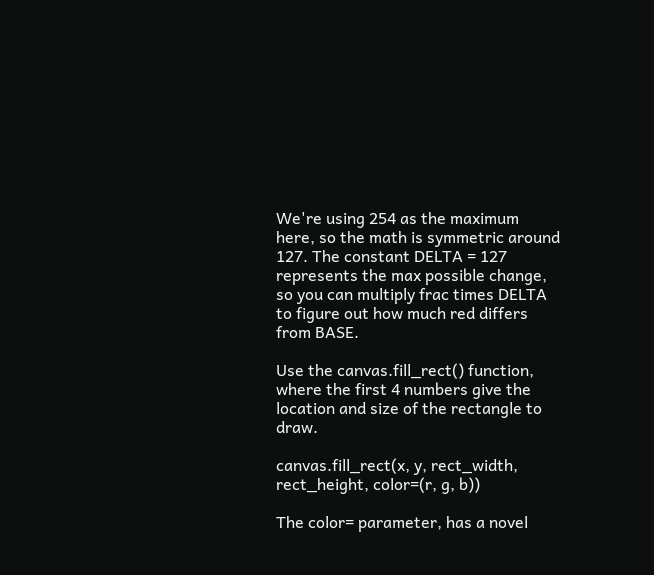We're using 254 as the maximum here, so the math is symmetric around 127. The constant DELTA = 127 represents the max possible change, so you can multiply frac times DELTA to figure out how much red differs from BASE.

Use the canvas.fill_rect() function, where the first 4 numbers give the location and size of the rectangle to draw.

canvas.fill_rect(x, y, rect_width, rect_height, color=(r, g, b))

The color= parameter, has a novel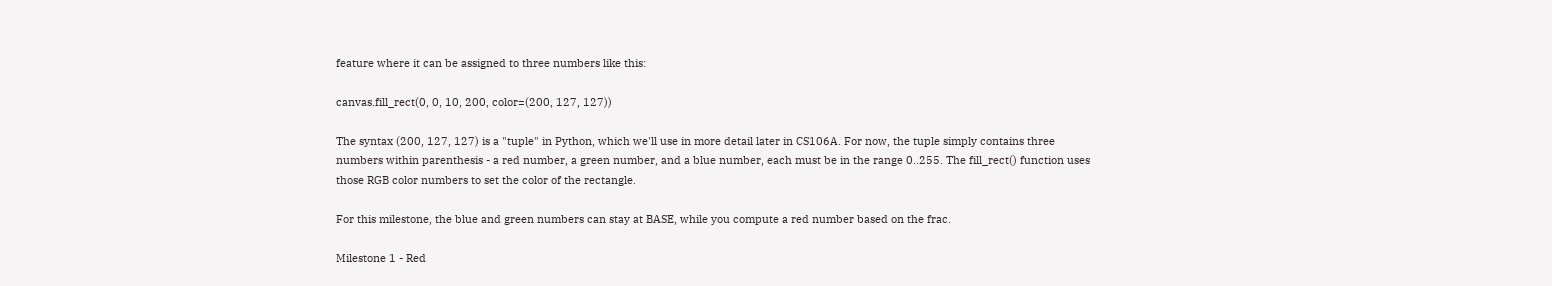feature where it can be assigned to three numbers like this:

canvas.fill_rect(0, 0, 10, 200, color=(200, 127, 127))

The syntax (200, 127, 127) is a "tuple" in Python, which we'll use in more detail later in CS106A. For now, the tuple simply contains three numbers within parenthesis - a red number, a green number, and a blue number, each must be in the range 0..255. The fill_rect() function uses those RGB color numbers to set the color of the rectangle.

For this milestone, the blue and green numbers can stay at BASE, while you compute a red number based on the frac.

Milestone 1 - Red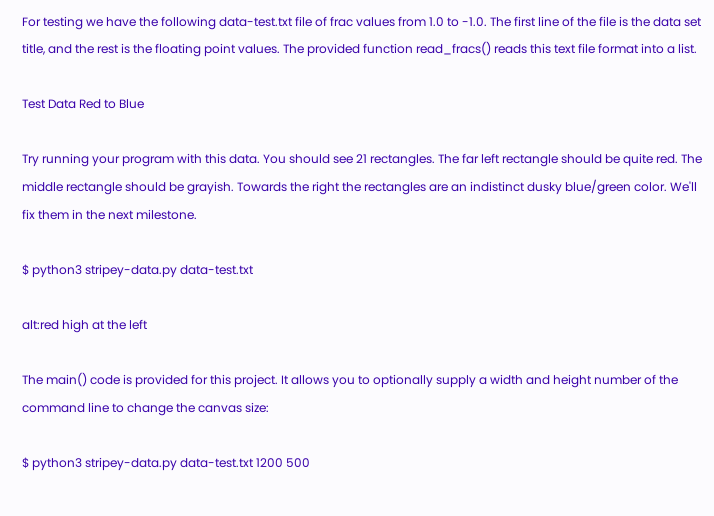For testing we have the following data-test.txt file of frac values from 1.0 to -1.0. The first line of the file is the data set title, and the rest is the floating point values. The provided function read_fracs() reads this text file format into a list.

Test Data Red to Blue

Try running your program with this data. You should see 21 rectangles. The far left rectangle should be quite red. The middle rectangle should be grayish. Towards the right the rectangles are an indistinct dusky blue/green color. We'll fix them in the next milestone.

$ python3 stripey-data.py data-test.txt

alt:red high at the left

The main() code is provided for this project. It allows you to optionally supply a width and height number of the command line to change the canvas size:

$ python3 stripey-data.py data-test.txt 1200 500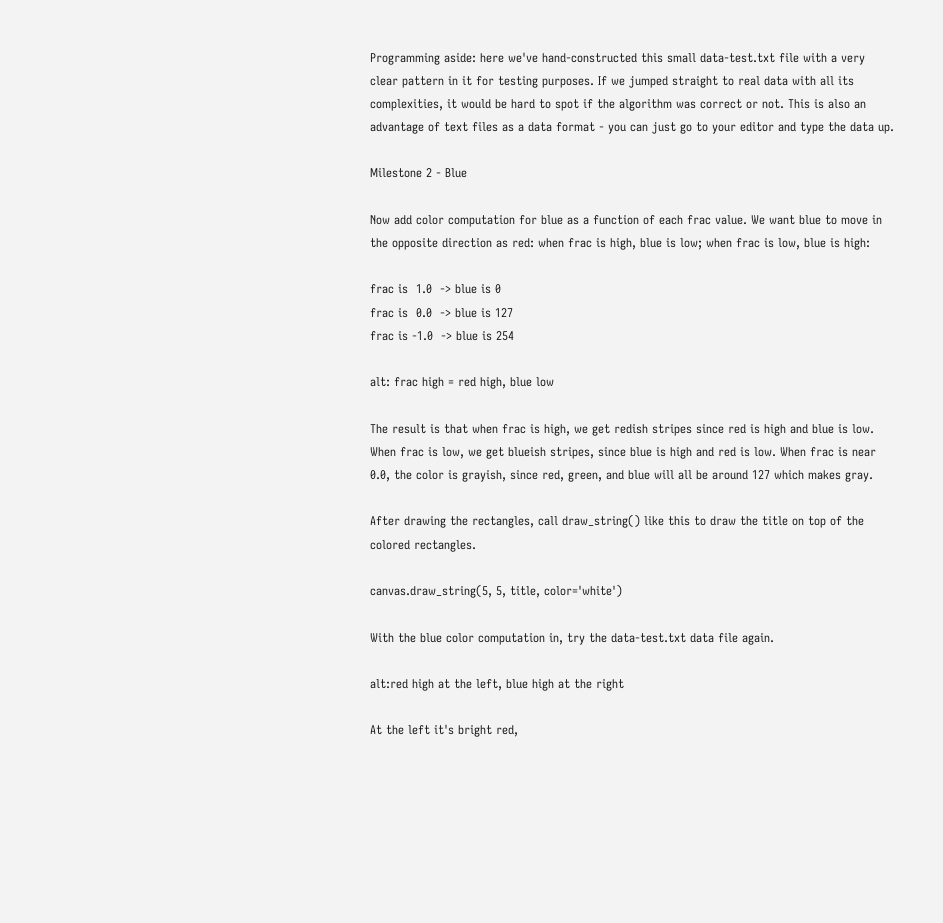Programming aside: here we've hand-constructed this small data-test.txt file with a very clear pattern in it for testing purposes. If we jumped straight to real data with all its complexities, it would be hard to spot if the algorithm was correct or not. This is also an advantage of text files as a data format - you can just go to your editor and type the data up.

Milestone 2 - Blue

Now add color computation for blue as a function of each frac value. We want blue to move in the opposite direction as red: when frac is high, blue is low; when frac is low, blue is high:

frac is  1.0  -> blue is 0
frac is  0.0  -> blue is 127
frac is -1.0  -> blue is 254

alt: frac high = red high, blue low

The result is that when frac is high, we get redish stripes since red is high and blue is low. When frac is low, we get blueish stripes, since blue is high and red is low. When frac is near 0.0, the color is grayish, since red, green, and blue will all be around 127 which makes gray.

After drawing the rectangles, call draw_string() like this to draw the title on top of the colored rectangles.

canvas.draw_string(5, 5, title, color='white')

With the blue color computation in, try the data-test.txt data file again.

alt:red high at the left, blue high at the right

At the left it's bright red,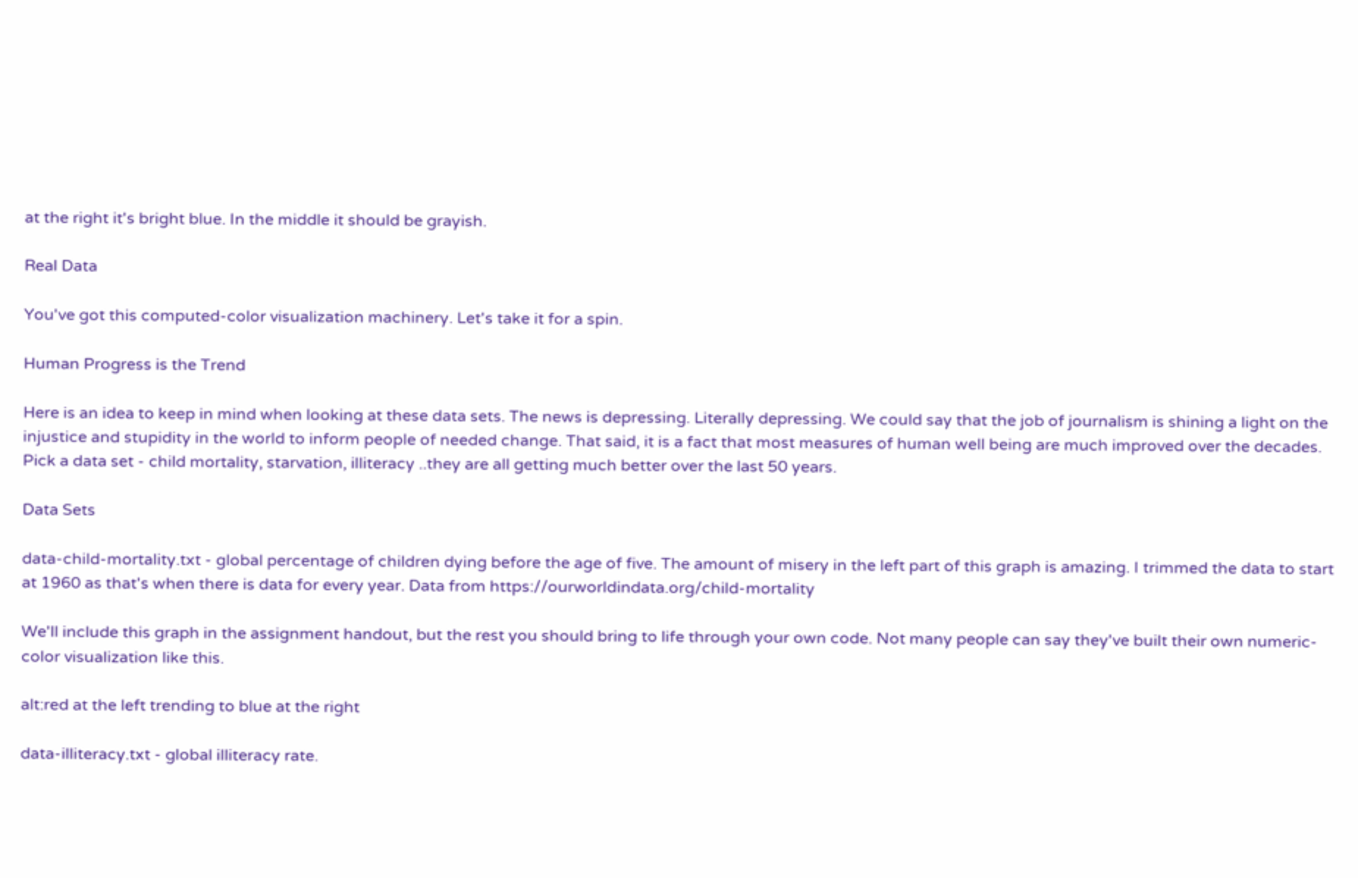at the right it's bright blue. In the middle it should be grayish.

Real Data

You've got this computed-color visualization machinery. Let's take it for a spin.

Human Progress is the Trend

Here is an idea to keep in mind when looking at these data sets. The news is depressing. Literally depressing. We could say that the job of journalism is shining a light on the injustice and stupidity in the world to inform people of needed change. That said, it is a fact that most measures of human well being are much improved over the decades. Pick a data set - child mortality, starvation, illiteracy ..they are all getting much better over the last 50 years.

Data Sets

data-child-mortality.txt - global percentage of children dying before the age of five. The amount of misery in the left part of this graph is amazing. I trimmed the data to start at 1960 as that's when there is data for every year. Data from https://ourworldindata.org/child-mortality

We'll include this graph in the assignment handout, but the rest you should bring to life through your own code. Not many people can say they've built their own numeric-color visualization like this.

alt:red at the left trending to blue at the right

data-illiteracy.txt - global illiteracy rate.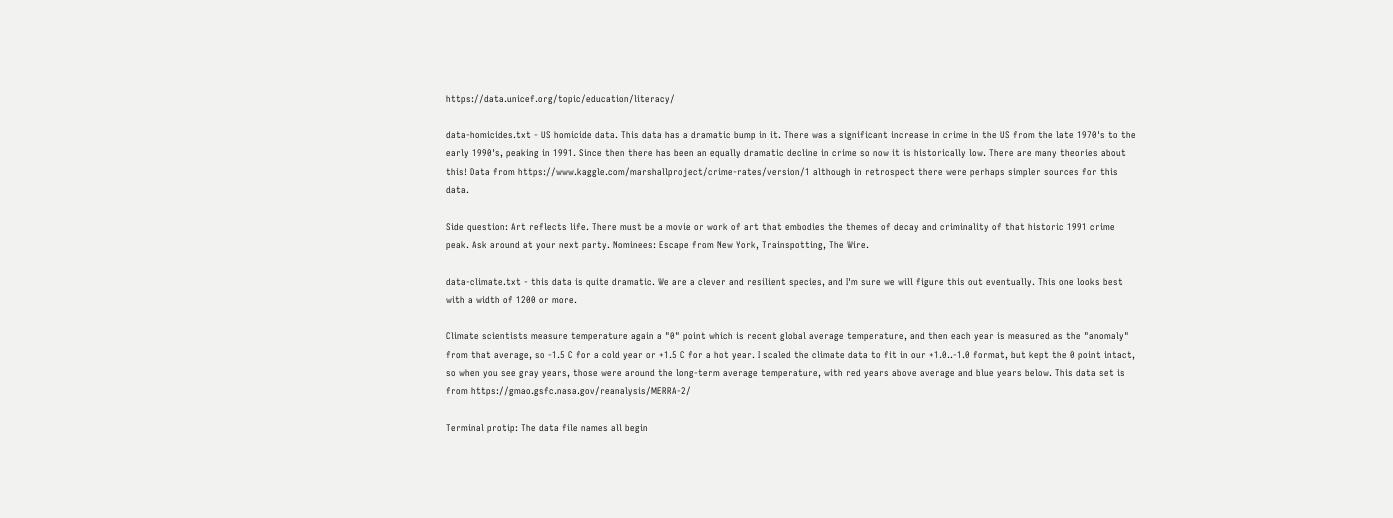https://data.unicef.org/topic/education/literacy/

data-homicides.txt - US homicide data. This data has a dramatic bump in it. There was a significant increase in crime in the US from the late 1970's to the early 1990's, peaking in 1991. Since then there has been an equally dramatic decline in crime so now it is historically low. There are many theories about this! Data from https://www.kaggle.com/marshallproject/crime-rates/version/1 although in retrospect there were perhaps simpler sources for this data.

Side question: Art reflects life. There must be a movie or work of art that embodies the themes of decay and criminality of that historic 1991 crime peak. Ask around at your next party. Nominees: Escape from New York, Trainspotting, The Wire.

data-climate.txt - this data is quite dramatic. We are a clever and resilient species, and I'm sure we will figure this out eventually. This one looks best with a width of 1200 or more.

Climate scientists measure temperature again a "0" point which is recent global average temperature, and then each year is measured as the "anomaly" from that average, so -1.5 C for a cold year or +1.5 C for a hot year. I scaled the climate data to fit in our +1.0..-1.0 format, but kept the 0 point intact, so when you see gray years, those were around the long-term average temperature, with red years above average and blue years below. This data set is from https://gmao.gsfc.nasa.gov/reanalysis/MERRA-2/

Terminal protip: The data file names all begin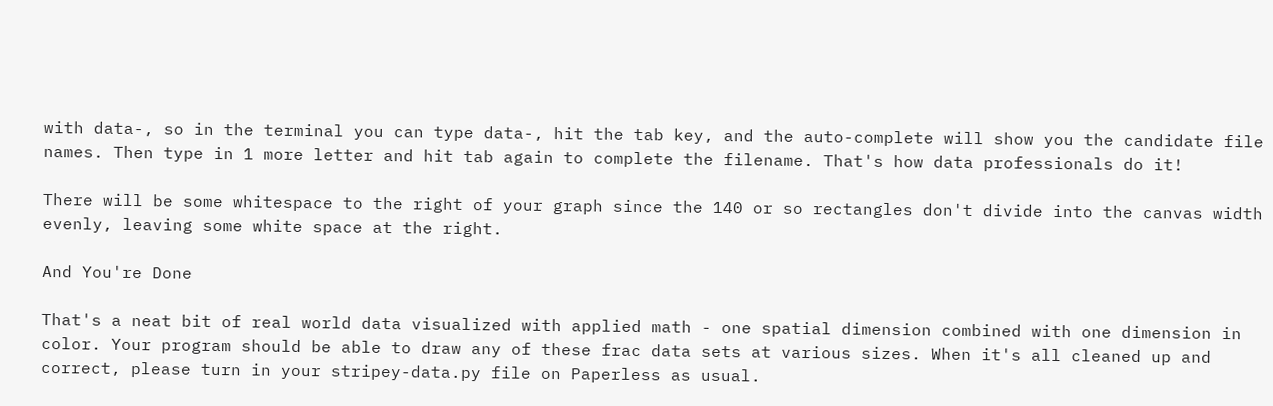with data-, so in the terminal you can type data-, hit the tab key, and the auto-complete will show you the candidate file names. Then type in 1 more letter and hit tab again to complete the filename. That's how data professionals do it!

There will be some whitespace to the right of your graph since the 140 or so rectangles don't divide into the canvas width evenly, leaving some white space at the right.

And You're Done

That's a neat bit of real world data visualized with applied math - one spatial dimension combined with one dimension in color. Your program should be able to draw any of these frac data sets at various sizes. When it's all cleaned up and correct, please turn in your stripey-data.py file on Paperless as usual.